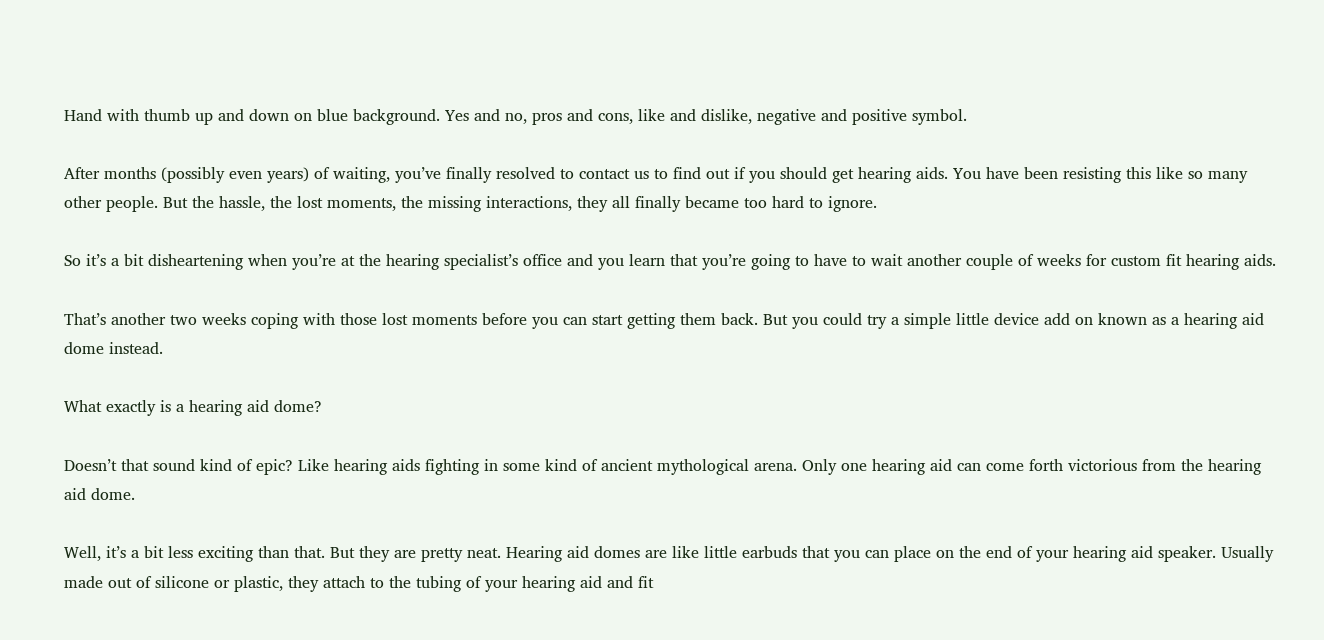Hand with thumb up and down on blue background. Yes and no, pros and cons, like and dislike, negative and positive symbol.

After months (possibly even years) of waiting, you’ve finally resolved to contact us to find out if you should get hearing aids. You have been resisting this like so many other people. But the hassle, the lost moments, the missing interactions, they all finally became too hard to ignore.

So it’s a bit disheartening when you’re at the hearing specialist’s office and you learn that you’re going to have to wait another couple of weeks for custom fit hearing aids.

That’s another two weeks coping with those lost moments before you can start getting them back. But you could try a simple little device add on known as a hearing aid dome instead.

What exactly is a hearing aid dome?

Doesn’t that sound kind of epic? Like hearing aids fighting in some kind of ancient mythological arena. Only one hearing aid can come forth victorious from the hearing aid dome.

Well, it’s a bit less exciting than that. But they are pretty neat. Hearing aid domes are like little earbuds that you can place on the end of your hearing aid speaker. Usually made out of silicone or plastic, they attach to the tubing of your hearing aid and fit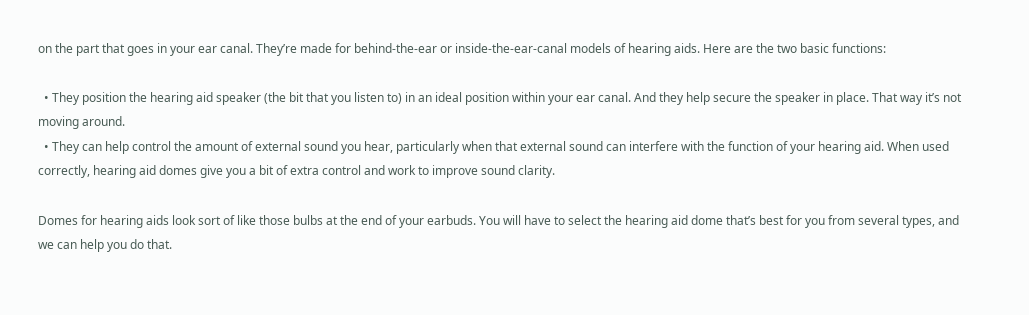on the part that goes in your ear canal. They’re made for behind-the-ear or inside-the-ear-canal models of hearing aids. Here are the two basic functions:

  • They position the hearing aid speaker (the bit that you listen to) in an ideal position within your ear canal. And they help secure the speaker in place. That way it’s not moving around.
  • They can help control the amount of external sound you hear, particularly when that external sound can interfere with the function of your hearing aid. When used correctly, hearing aid domes give you a bit of extra control and work to improve sound clarity.

Domes for hearing aids look sort of like those bulbs at the end of your earbuds. You will have to select the hearing aid dome that’s best for you from several types, and we can help you do that.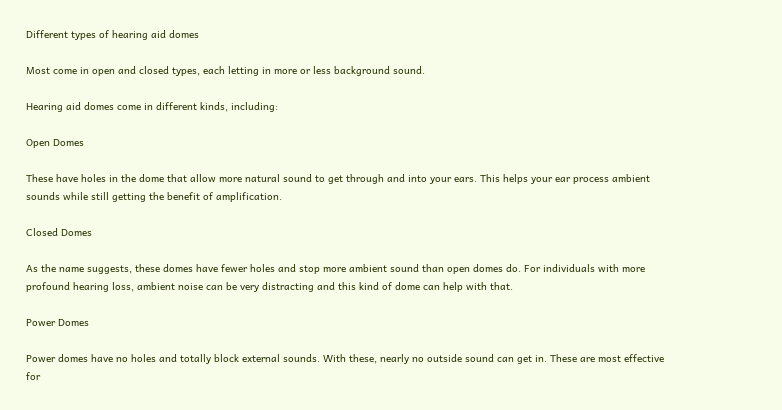Different types of hearing aid domes

Most come in open and closed types, each letting in more or less background sound.

Hearing aid domes come in different kinds, including:

Open Domes

These have holes in the dome that allow more natural sound to get through and into your ears. This helps your ear process ambient sounds while still getting the benefit of amplification.

Closed Domes

As the name suggests, these domes have fewer holes and stop more ambient sound than open domes do. For individuals with more profound hearing loss, ambient noise can be very distracting and this kind of dome can help with that.

Power Domes

Power domes have no holes and totally block external sounds. With these, nearly no outside sound can get in. These are most effective for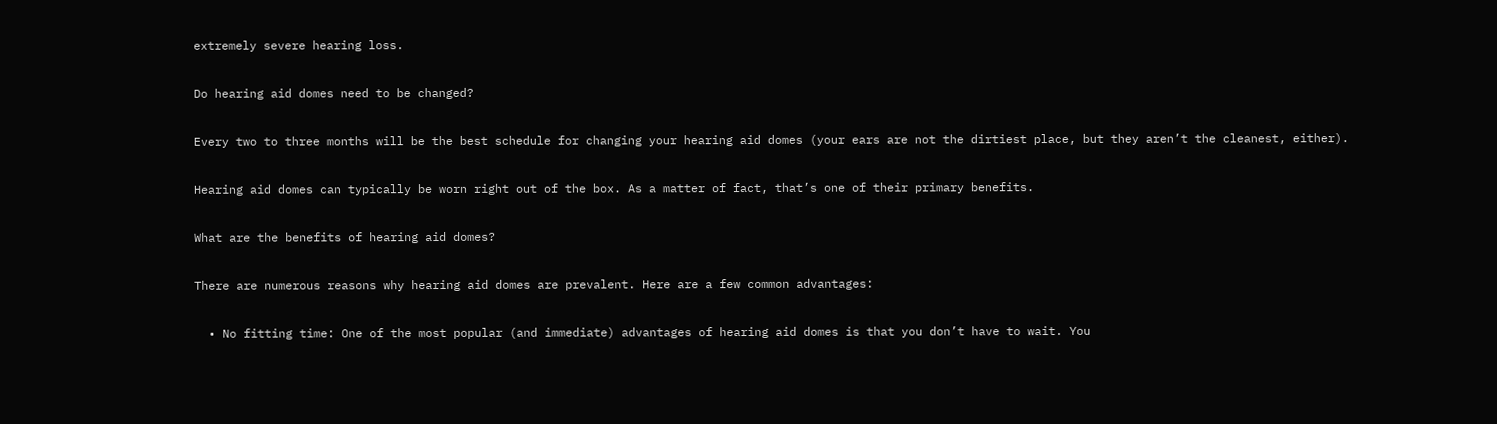extremely severe hearing loss.

Do hearing aid domes need to be changed?

Every two to three months will be the best schedule for changing your hearing aid domes (your ears are not the dirtiest place, but they aren’t the cleanest, either).

Hearing aid domes can typically be worn right out of the box. As a matter of fact, that’s one of their primary benefits.

What are the benefits of hearing aid domes?

There are numerous reasons why hearing aid domes are prevalent. Here are a few common advantages:

  • No fitting time: One of the most popular (and immediate) advantages of hearing aid domes is that you don’t have to wait. You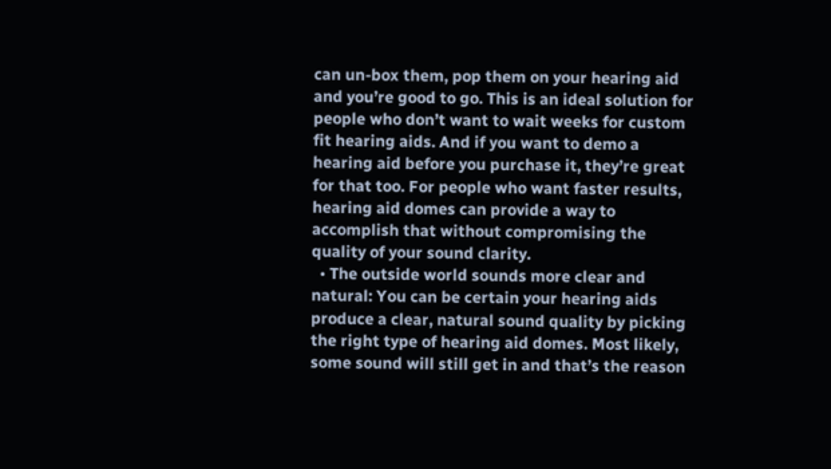can un-box them, pop them on your hearing aid and you’re good to go. This is an ideal solution for people who don’t want to wait weeks for custom fit hearing aids. And if you want to demo a hearing aid before you purchase it, they’re great for that too. For people who want faster results, hearing aid domes can provide a way to accomplish that without compromising the quality of your sound clarity.
  • The outside world sounds more clear and natural: You can be certain your hearing aids produce a clear, natural sound quality by picking the right type of hearing aid domes. Most likely, some sound will still get in and that’s the reason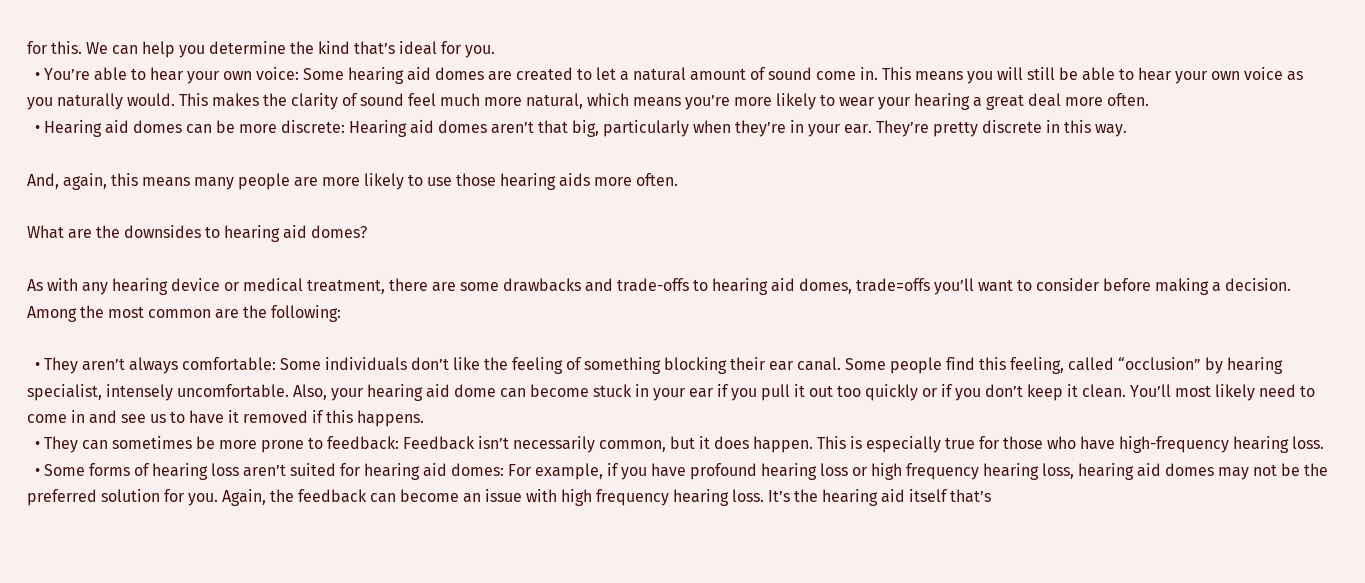for this. We can help you determine the kind that’s ideal for you.
  • You’re able to hear your own voice: Some hearing aid domes are created to let a natural amount of sound come in. This means you will still be able to hear your own voice as you naturally would. This makes the clarity of sound feel much more natural, which means you’re more likely to wear your hearing a great deal more often.
  • Hearing aid domes can be more discrete: Hearing aid domes aren’t that big, particularly when they’re in your ear. They’re pretty discrete in this way.

And, again, this means many people are more likely to use those hearing aids more often.

What are the downsides to hearing aid domes?

As with any hearing device or medical treatment, there are some drawbacks and trade-offs to hearing aid domes, trade=offs you’ll want to consider before making a decision. Among the most common are the following:

  • They aren’t always comfortable: Some individuals don’t like the feeling of something blocking their ear canal. Some people find this feeling, called “occlusion” by hearing specialist, intensely uncomfortable. Also, your hearing aid dome can become stuck in your ear if you pull it out too quickly or if you don’t keep it clean. You’ll most likely need to come in and see us to have it removed if this happens.
  • They can sometimes be more prone to feedback: Feedback isn’t necessarily common, but it does happen. This is especially true for those who have high-frequency hearing loss.
  • Some forms of hearing loss aren’t suited for hearing aid domes: For example, if you have profound hearing loss or high frequency hearing loss, hearing aid domes may not be the preferred solution for you. Again, the feedback can become an issue with high frequency hearing loss. It’s the hearing aid itself that’s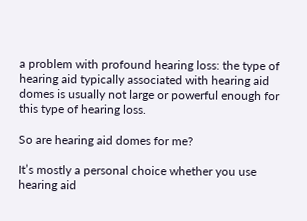a problem with profound hearing loss: the type of hearing aid typically associated with hearing aid domes is usually not large or powerful enough for this type of hearing loss.

So are hearing aid domes for me?

It’s mostly a personal choice whether you use hearing aid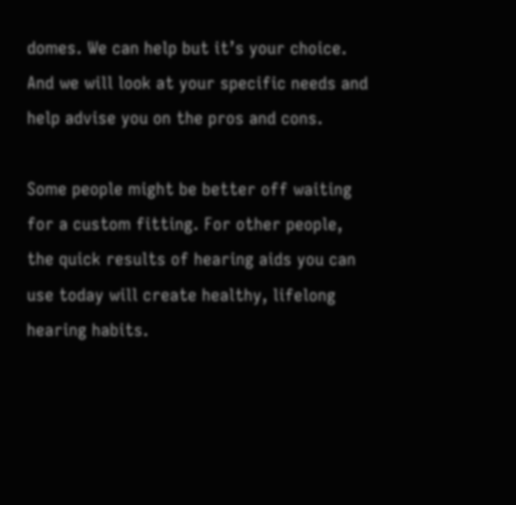domes. We can help but it’s your choice. And we will look at your specific needs and help advise you on the pros and cons.

Some people might be better off waiting for a custom fitting. For other people, the quick results of hearing aids you can use today will create healthy, lifelong hearing habits.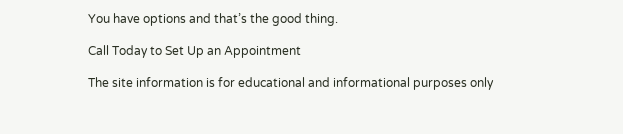You have options and that’s the good thing.

Call Today to Set Up an Appointment

The site information is for educational and informational purposes only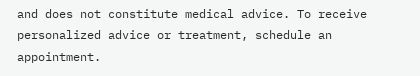and does not constitute medical advice. To receive personalized advice or treatment, schedule an appointment.